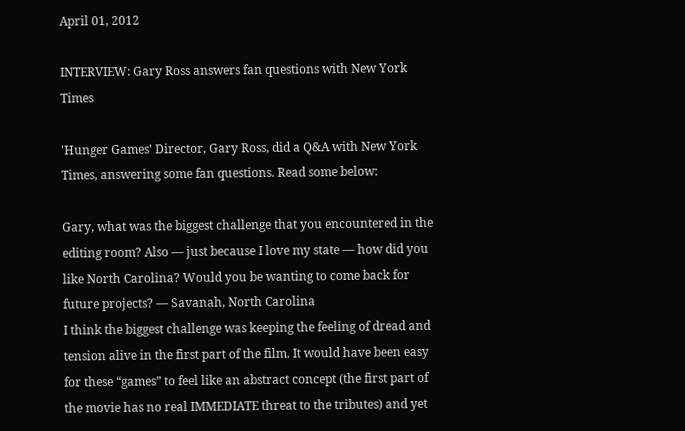April 01, 2012

INTERVIEW: Gary Ross answers fan questions with New York Times

'Hunger Games' Director, Gary Ross, did a Q&A with New York Times, answering some fan questions. Read some below:

Gary, what was the biggest challenge that you encountered in the editing room? Also — just because I love my state — how did you like North Carolina? Would you be wanting to come back for future projects? — Savanah, North Carolina
I think the biggest challenge was keeping the feeling of dread and tension alive in the first part of the film. It would have been easy for these “games” to feel like an abstract concept (the first part of the movie has no real IMMEDIATE threat to the tributes) and yet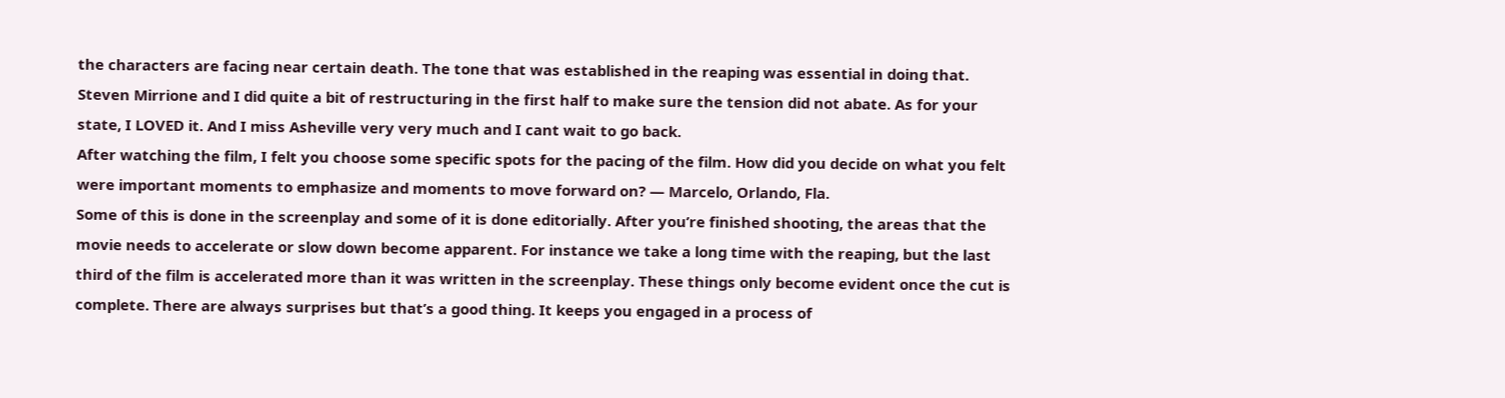the characters are facing near certain death. The tone that was established in the reaping was essential in doing that. Steven Mirrione and I did quite a bit of restructuring in the first half to make sure the tension did not abate. As for your state, I LOVED it. And I miss Asheville very very much and I cant wait to go back.
After watching the film, I felt you choose some specific spots for the pacing of the film. How did you decide on what you felt were important moments to emphasize and moments to move forward on? — Marcelo, Orlando, Fla.
Some of this is done in the screenplay and some of it is done editorially. After you’re finished shooting, the areas that the movie needs to accelerate or slow down become apparent. For instance we take a long time with the reaping, but the last third of the film is accelerated more than it was written in the screenplay. These things only become evident once the cut is complete. There are always surprises but that’s a good thing. It keeps you engaged in a process of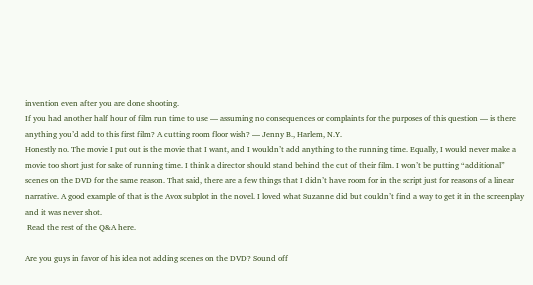invention even after you are done shooting.
If you had another half hour of film run time to use — assuming no consequences or complaints for the purposes of this question — is there anything you’d add to this first film? A cutting room floor wish? — Jenny B., Harlem, N.Y.
Honestly no. The movie I put out is the movie that I want, and I wouldn’t add anything to the running time. Equally, I would never make a movie too short just for sake of running time. I think a director should stand behind the cut of their film. I won’t be putting “additional” scenes on the DVD for the same reason. That said, there are a few things that I didn’t have room for in the script just for reasons of a linear narrative. A good example of that is the Avox subplot in the novel. I loved what Suzanne did but couldn’t find a way to get it in the screenplay and it was never shot.
 Read the rest of the Q&A here.

Are you guys in favor of his idea not adding scenes on the DVD? Sound off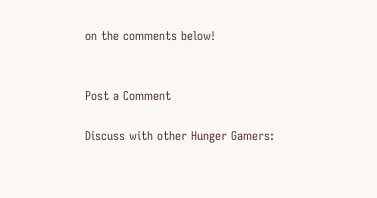on the comments below!


Post a Comment

Discuss with other Hunger Gamers: